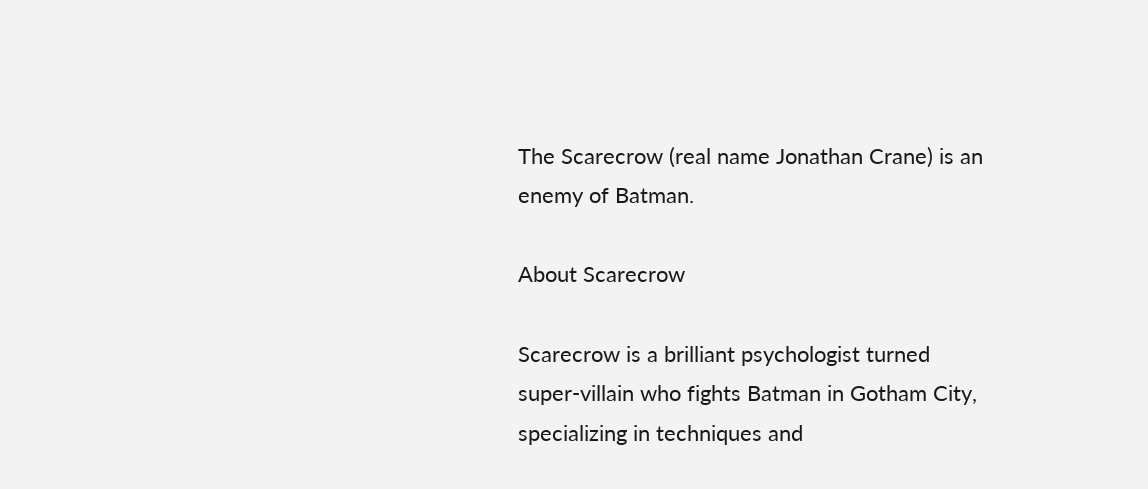The Scarecrow (real name Jonathan Crane) is an enemy of Batman.

About Scarecrow

Scarecrow is a brilliant psychologist turned super-villain who fights Batman in Gotham City, specializing in techniques and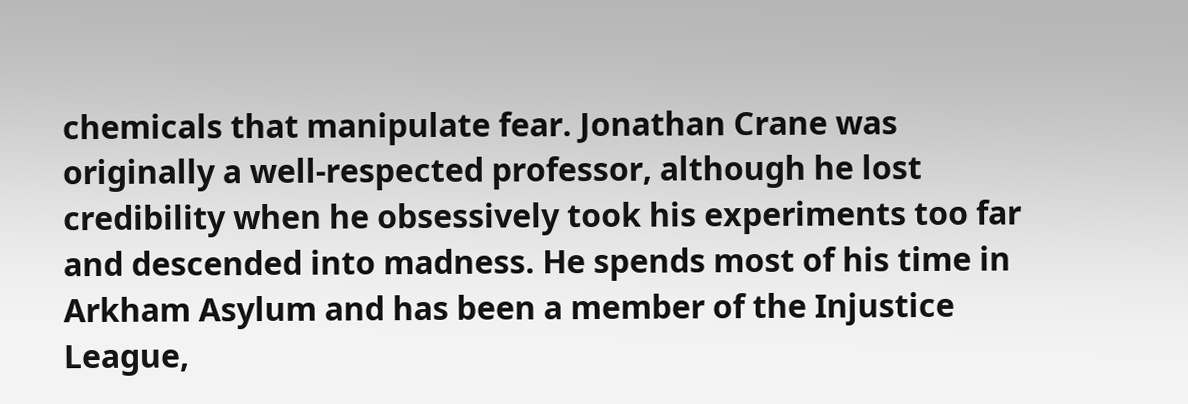chemicals that manipulate fear. Jonathan Crane was originally a well-respected professor, although he lost credibility when he obsessively took his experiments too far and descended into madness. He spends most of his time in Arkham Asylum and has been a member of the Injustice League,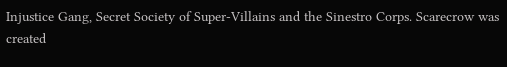Injustice Gang, Secret Society of Super-Villains and the Sinestro Corps. Scarecrow was created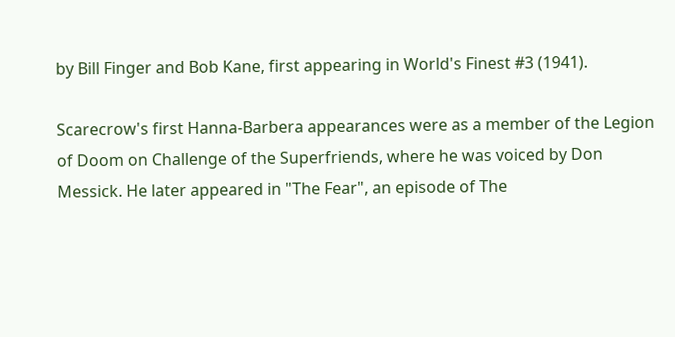by Bill Finger and Bob Kane, first appearing in World's Finest #3 (1941).

Scarecrow's first Hanna-Barbera appearances were as a member of the Legion of Doom on Challenge of the Superfriends, where he was voiced by Don Messick. He later appeared in "The Fear", an episode of The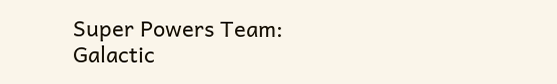Super Powers Team: Galactic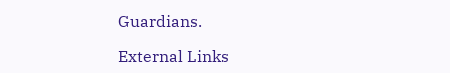Guardians.

External Links